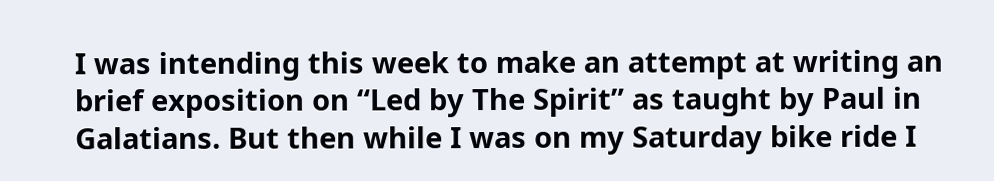I was intending this week to make an attempt at writing an brief exposition on “Led by The Spirit” as taught by Paul in Galatians. But then while I was on my Saturday bike ride I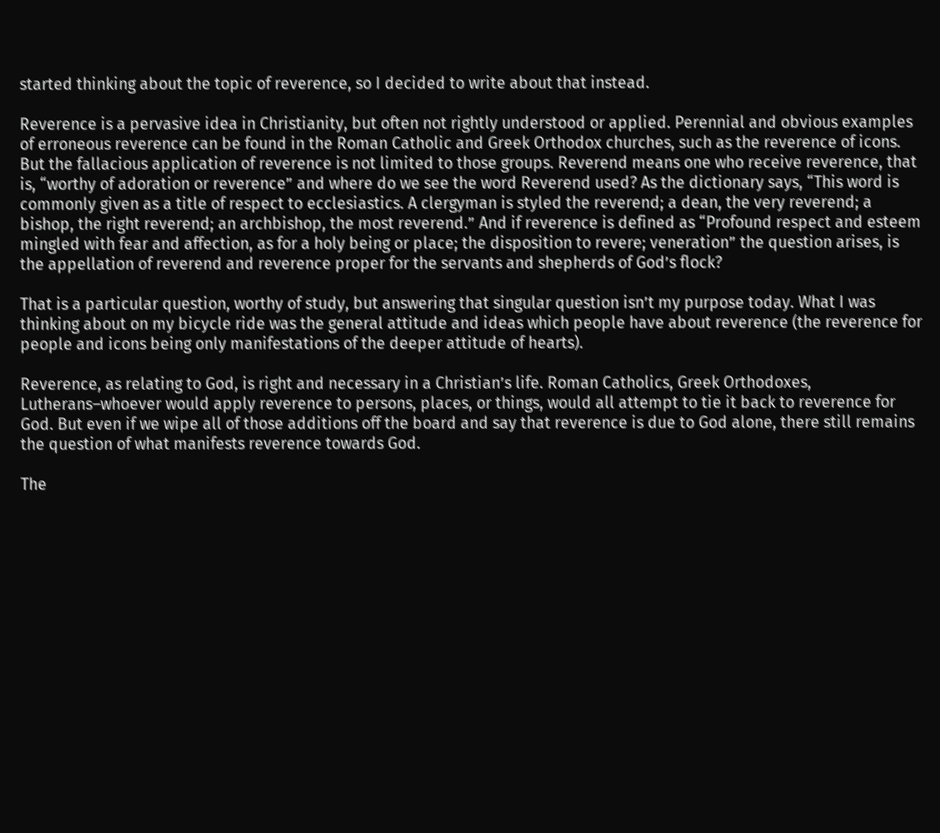started thinking about the topic of reverence, so I decided to write about that instead.

Reverence is a pervasive idea in Christianity, but often not rightly understood or applied. Perennial and obvious examples of erroneous reverence can be found in the Roman Catholic and Greek Orthodox churches, such as the reverence of icons. But the fallacious application of reverence is not limited to those groups. Reverend means one who receive reverence, that is, “worthy of adoration or reverence” and where do we see the word Reverend used? As the dictionary says, “This word is commonly given as a title of respect to ecclesiastics. A clergyman is styled the reverend; a dean, the very reverend; a bishop, the right reverend; an archbishop, the most reverend.” And if reverence is defined as “Profound respect and esteem mingled with fear and affection, as for a holy being or place; the disposition to revere; veneration” the question arises, is the appellation of reverend and reverence proper for the servants and shepherds of God’s flock?

That is a particular question, worthy of study, but answering that singular question isn’t my purpose today. What I was thinking about on my bicycle ride was the general attitude and ideas which people have about reverence (the reverence for people and icons being only manifestations of the deeper attitude of hearts).

Reverence, as relating to God, is right and necessary in a Christian’s life. Roman Catholics, Greek Orthodoxes, Lutherans–whoever would apply reverence to persons, places, or things, would all attempt to tie it back to reverence for God. But even if we wipe all of those additions off the board and say that reverence is due to God alone, there still remains the question of what manifests reverence towards God.

The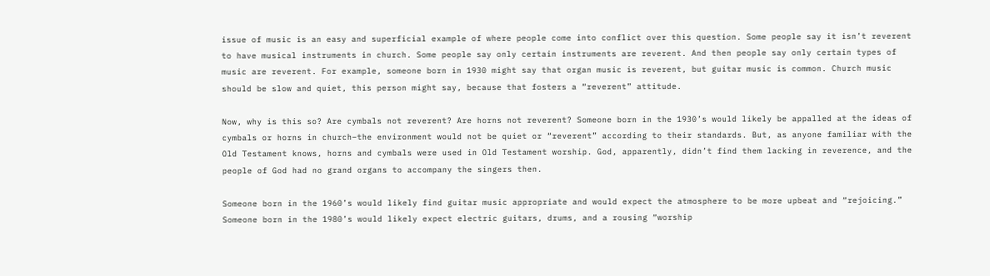issue of music is an easy and superficial example of where people come into conflict over this question. Some people say it isn’t reverent to have musical instruments in church. Some people say only certain instruments are reverent. And then people say only certain types of music are reverent. For example, someone born in 1930 might say that organ music is reverent, but guitar music is common. Church music should be slow and quiet, this person might say, because that fosters a “reverent” attitude.

Now, why is this so? Are cymbals not reverent? Are horns not reverent? Someone born in the 1930’s would likely be appalled at the ideas of cymbals or horns in church–the environment would not be quiet or “reverent” according to their standards. But, as anyone familiar with the Old Testament knows, horns and cymbals were used in Old Testament worship. God, apparently, didn’t find them lacking in reverence, and the people of God had no grand organs to accompany the singers then.

Someone born in the 1960’s would likely find guitar music appropriate and would expect the atmosphere to be more upbeat and “rejoicing.” Someone born in the 1980’s would likely expect electric guitars, drums, and a rousing “worship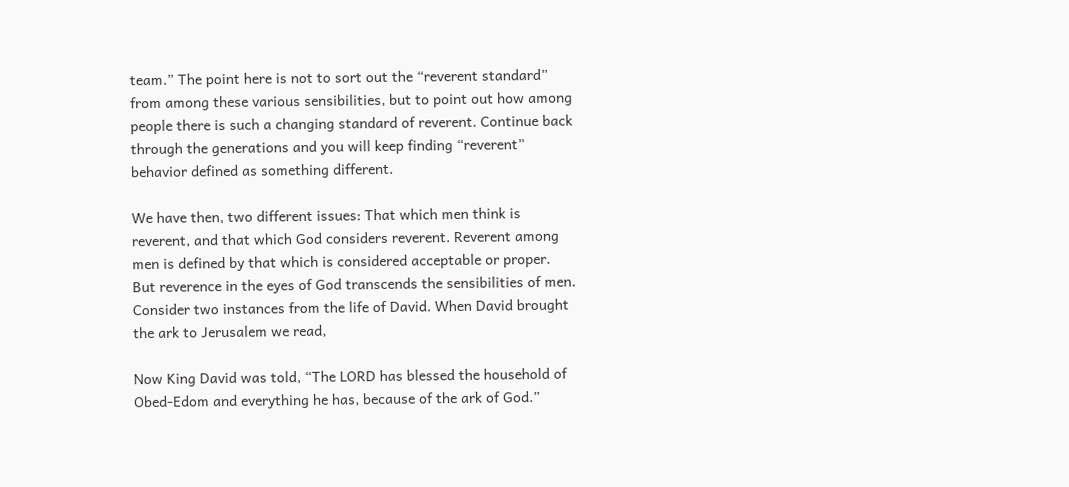team.” The point here is not to sort out the “reverent standard” from among these various sensibilities, but to point out how among people there is such a changing standard of reverent. Continue back through the generations and you will keep finding “reverent” behavior defined as something different.

We have then, two different issues: That which men think is reverent, and that which God considers reverent. Reverent among men is defined by that which is considered acceptable or proper. But reverence in the eyes of God transcends the sensibilities of men. Consider two instances from the life of David. When David brought the ark to Jerusalem we read,

Now King David was told, “The LORD has blessed the household of Obed-Edom and everything he has, because of the ark of God.”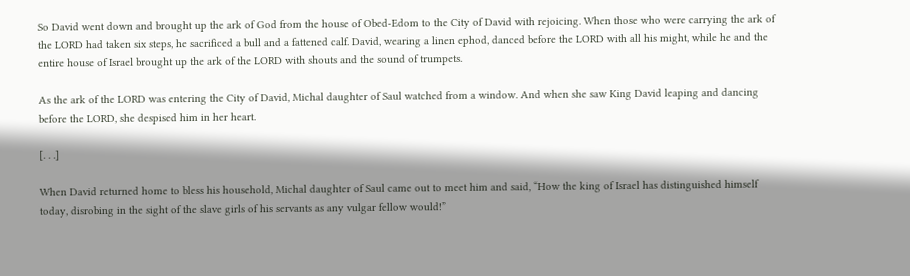So David went down and brought up the ark of God from the house of Obed-Edom to the City of David with rejoicing. When those who were carrying the ark of the LORD had taken six steps, he sacrificed a bull and a fattened calf. David, wearing a linen ephod, danced before the LORD with all his might, while he and the entire house of Israel brought up the ark of the LORD with shouts and the sound of trumpets.

As the ark of the LORD was entering the City of David, Michal daughter of Saul watched from a window. And when she saw King David leaping and dancing before the LORD, she despised him in her heart.

[. . .]

When David returned home to bless his household, Michal daughter of Saul came out to meet him and said, “How the king of Israel has distinguished himself today, disrobing in the sight of the slave girls of his servants as any vulgar fellow would!”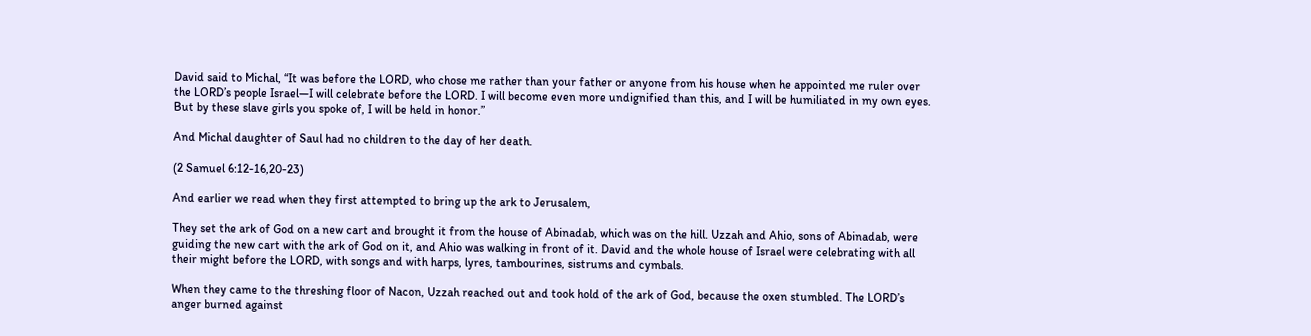David said to Michal, “It was before the LORD, who chose me rather than your father or anyone from his house when he appointed me ruler over the LORD’s people Israel—I will celebrate before the LORD. I will become even more undignified than this, and I will be humiliated in my own eyes. But by these slave girls you spoke of, I will be held in honor.”

And Michal daughter of Saul had no children to the day of her death.

(2 Samuel 6:12-16,20-23)

And earlier we read when they first attempted to bring up the ark to Jerusalem,

They set the ark of God on a new cart and brought it from the house of Abinadab, which was on the hill. Uzzah and Ahio, sons of Abinadab, were guiding the new cart with the ark of God on it, and Ahio was walking in front of it. David and the whole house of Israel were celebrating with all their might before the LORD, with songs and with harps, lyres, tambourines, sistrums and cymbals.

When they came to the threshing floor of Nacon, Uzzah reached out and took hold of the ark of God, because the oxen stumbled. The LORD’s anger burned against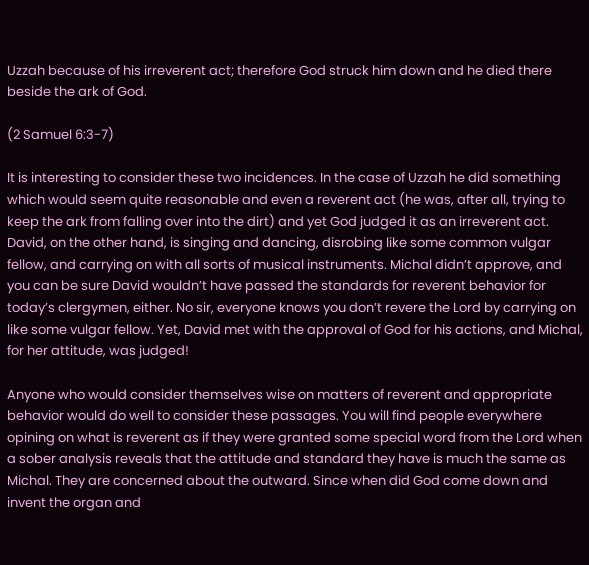Uzzah because of his irreverent act; therefore God struck him down and he died there beside the ark of God.

(2 Samuel 6:3-7)

It is interesting to consider these two incidences. In the case of Uzzah he did something which would seem quite reasonable and even a reverent act (he was, after all, trying to keep the ark from falling over into the dirt) and yet God judged it as an irreverent act. David, on the other hand, is singing and dancing, disrobing like some common vulgar fellow, and carrying on with all sorts of musical instruments. Michal didn’t approve, and you can be sure David wouldn’t have passed the standards for reverent behavior for today’s clergymen, either. No sir, everyone knows you don’t revere the Lord by carrying on like some vulgar fellow. Yet, David met with the approval of God for his actions, and Michal, for her attitude, was judged!

Anyone who would consider themselves wise on matters of reverent and appropriate behavior would do well to consider these passages. You will find people everywhere opining on what is reverent as if they were granted some special word from the Lord when a sober analysis reveals that the attitude and standard they have is much the same as Michal. They are concerned about the outward. Since when did God come down and invent the organ and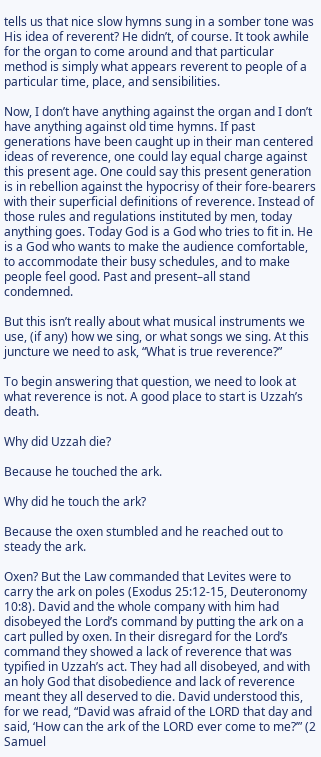tells us that nice slow hymns sung in a somber tone was His idea of reverent? He didn’t, of course. It took awhile for the organ to come around and that particular method is simply what appears reverent to people of a particular time, place, and sensibilities.

Now, I don’t have anything against the organ and I don’t have anything against old time hymns. If past generations have been caught up in their man centered ideas of reverence, one could lay equal charge against this present age. One could say this present generation is in rebellion against the hypocrisy of their fore-bearers with their superficial definitions of reverence. Instead of those rules and regulations instituted by men, today anything goes. Today God is a God who tries to fit in. He is a God who wants to make the audience comfortable, to accommodate their busy schedules, and to make people feel good. Past and present–all stand condemned.

But this isn’t really about what musical instruments we use, (if any) how we sing, or what songs we sing. At this juncture we need to ask, “What is true reverence?”

To begin answering that question, we need to look at what reverence is not. A good place to start is Uzzah’s death.

Why did Uzzah die?

Because he touched the ark.

Why did he touch the ark?

Because the oxen stumbled and he reached out to steady the ark.

Oxen? But the Law commanded that Levites were to carry the ark on poles (Exodus 25:12-15, Deuteronomy 10:8). David and the whole company with him had disobeyed the Lord’s command by putting the ark on a cart pulled by oxen. In their disregard for the Lord’s command they showed a lack of reverence that was typified in Uzzah’s act. They had all disobeyed, and with an holy God that disobedience and lack of reverence meant they all deserved to die. David understood this, for we read, “David was afraid of the LORD that day and said, ‘How can the ark of the LORD ever come to me?’” (2 Samuel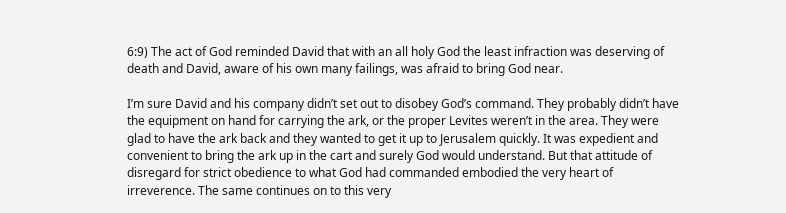6:9) The act of God reminded David that with an all holy God the least infraction was deserving of death and David, aware of his own many failings, was afraid to bring God near.

I’m sure David and his company didn’t set out to disobey God’s command. They probably didn’t have the equipment on hand for carrying the ark, or the proper Levites weren’t in the area. They were glad to have the ark back and they wanted to get it up to Jerusalem quickly. It was expedient and convenient to bring the ark up in the cart and surely God would understand. But that attitude of disregard for strict obedience to what God had commanded embodied the very heart of irreverence. The same continues on to this very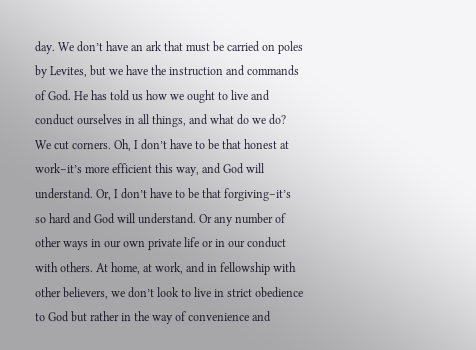day. We don’t have an ark that must be carried on poles by Levites, but we have the instruction and commands of God. He has told us how we ought to live and conduct ourselves in all things, and what do we do? We cut corners. Oh, I don’t have to be that honest at work–it’s more efficient this way, and God will understand. Or, I don’t have to be that forgiving–it’s so hard and God will understand. Or any number of other ways in our own private life or in our conduct with others. At home, at work, and in fellowship with other believers, we don’t look to live in strict obedience to God but rather in the way of convenience and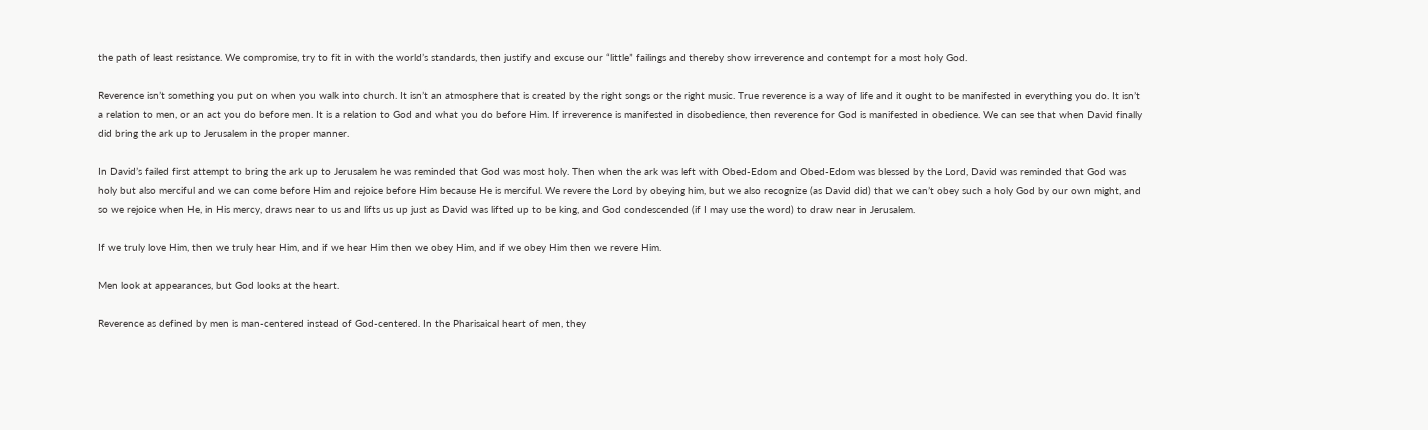the path of least resistance. We compromise, try to fit in with the world’s standards, then justify and excuse our “little” failings and thereby show irreverence and contempt for a most holy God.

Reverence isn’t something you put on when you walk into church. It isn’t an atmosphere that is created by the right songs or the right music. True reverence is a way of life and it ought to be manifested in everything you do. It isn’t a relation to men, or an act you do before men. It is a relation to God and what you do before Him. If irreverence is manifested in disobedience, then reverence for God is manifested in obedience. We can see that when David finally did bring the ark up to Jerusalem in the proper manner.

In David’s failed first attempt to bring the ark up to Jerusalem he was reminded that God was most holy. Then when the ark was left with Obed-Edom and Obed-Edom was blessed by the Lord, David was reminded that God was holy but also merciful and we can come before Him and rejoice before Him because He is merciful. We revere the Lord by obeying him, but we also recognize (as David did) that we can’t obey such a holy God by our own might, and so we rejoice when He, in His mercy, draws near to us and lifts us up just as David was lifted up to be king, and God condescended (if I may use the word) to draw near in Jerusalem.

If we truly love Him, then we truly hear Him, and if we hear Him then we obey Him, and if we obey Him then we revere Him.

Men look at appearances, but God looks at the heart.

Reverence as defined by men is man-centered instead of God-centered. In the Pharisaical heart of men, they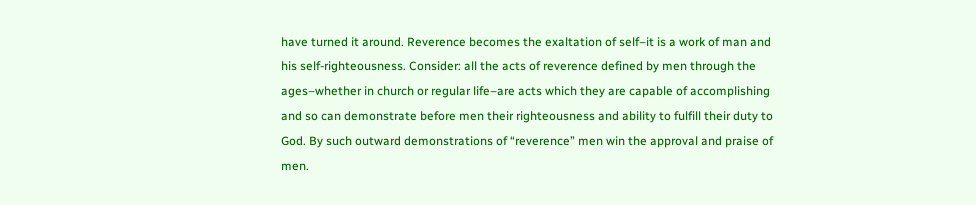have turned it around. Reverence becomes the exaltation of self–it is a work of man and his self-righteousness. Consider: all the acts of reverence defined by men through the ages–whether in church or regular life–are acts which they are capable of accomplishing and so can demonstrate before men their righteousness and ability to fulfill their duty to God. By such outward demonstrations of “reverence” men win the approval and praise of men.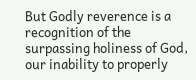But Godly reverence is a recognition of the surpassing holiness of God, our inability to properly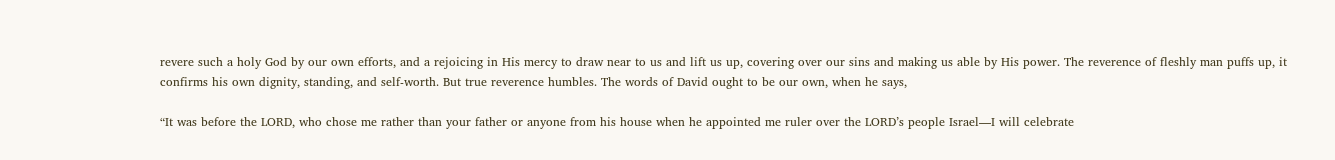revere such a holy God by our own efforts, and a rejoicing in His mercy to draw near to us and lift us up, covering over our sins and making us able by His power. The reverence of fleshly man puffs up, it confirms his own dignity, standing, and self-worth. But true reverence humbles. The words of David ought to be our own, when he says,

“It was before the LORD, who chose me rather than your father or anyone from his house when he appointed me ruler over the LORD’s people Israel—I will celebrate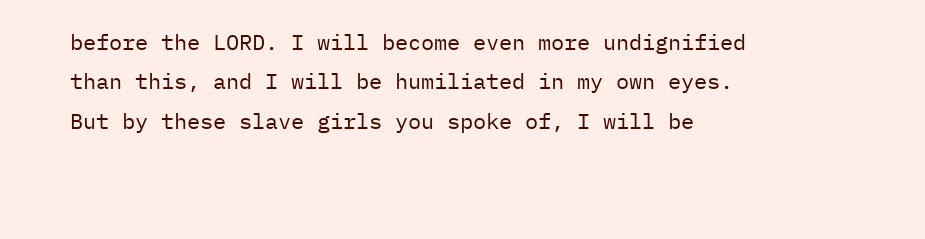before the LORD. I will become even more undignified than this, and I will be humiliated in my own eyes. But by these slave girls you spoke of, I will be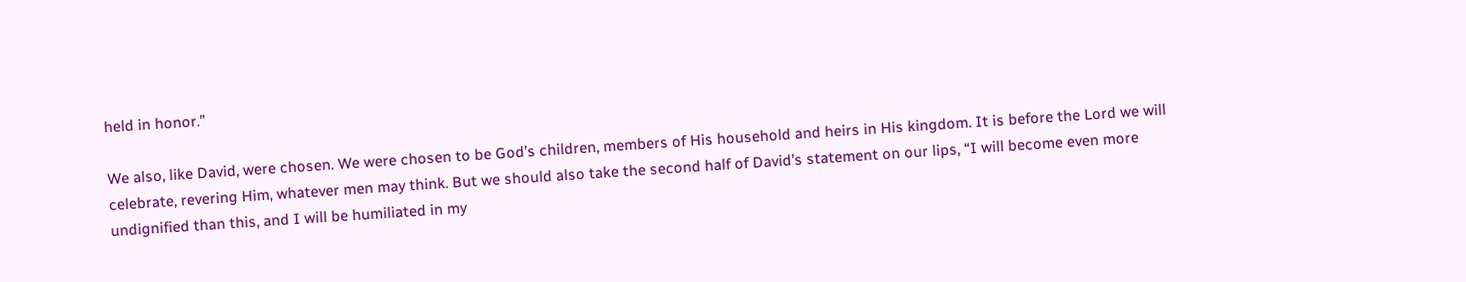held in honor.”

We also, like David, were chosen. We were chosen to be God’s children, members of His household and heirs in His kingdom. It is before the Lord we will celebrate, revering Him, whatever men may think. But we should also take the second half of David’s statement on our lips, “I will become even more undignified than this, and I will be humiliated in my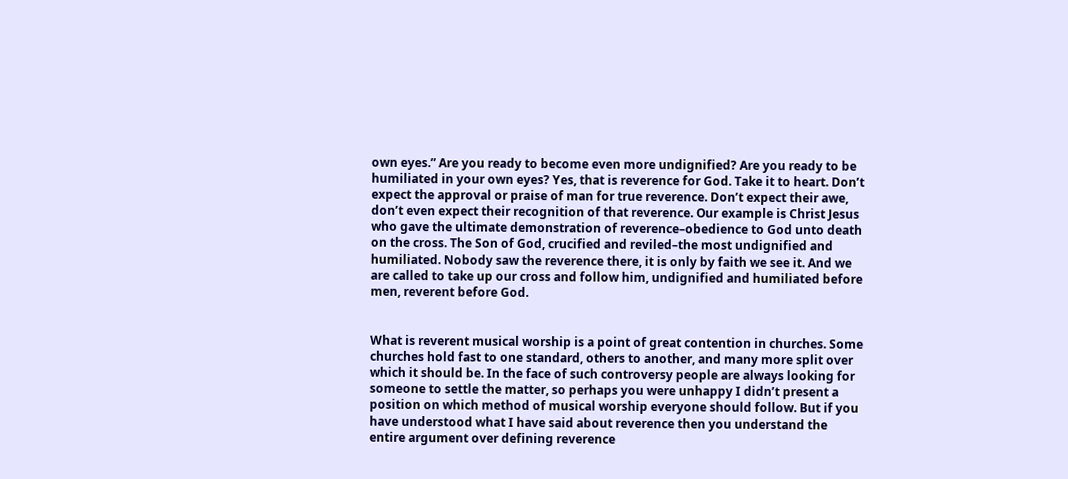own eyes.” Are you ready to become even more undignified? Are you ready to be humiliated in your own eyes? Yes, that is reverence for God. Take it to heart. Don’t expect the approval or praise of man for true reverence. Don’t expect their awe, don’t even expect their recognition of that reverence. Our example is Christ Jesus who gave the ultimate demonstration of reverence–obedience to God unto death on the cross. The Son of God, crucified and reviled–the most undignified and humiliated. Nobody saw the reverence there, it is only by faith we see it. And we are called to take up our cross and follow him, undignified and humiliated before men, reverent before God.


What is reverent musical worship is a point of great contention in churches. Some churches hold fast to one standard, others to another, and many more split over which it should be. In the face of such controversy people are always looking for someone to settle the matter, so perhaps you were unhappy I didn’t present a position on which method of musical worship everyone should follow. But if you have understood what I have said about reverence then you understand the entire argument over defining reverence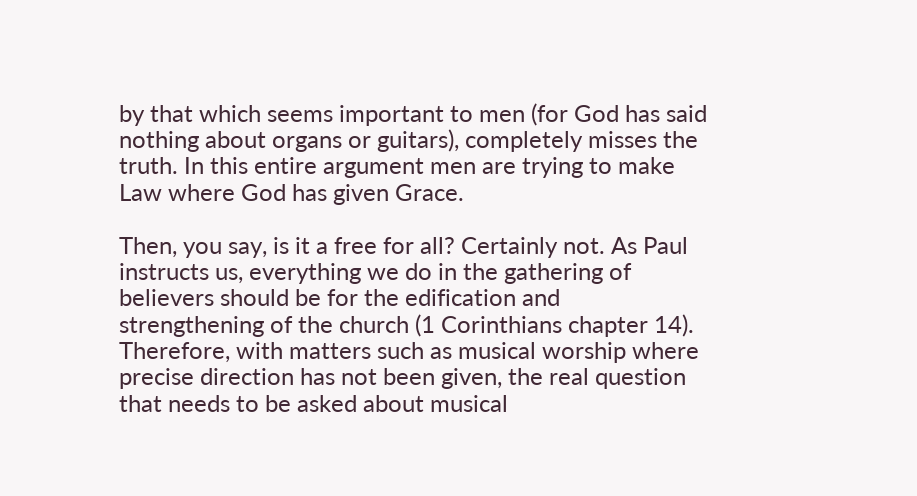by that which seems important to men (for God has said nothing about organs or guitars), completely misses the truth. In this entire argument men are trying to make Law where God has given Grace.

Then, you say, is it a free for all? Certainly not. As Paul instructs us, everything we do in the gathering of believers should be for the edification and strengthening of the church (1 Corinthians chapter 14). Therefore, with matters such as musical worship where precise direction has not been given, the real question that needs to be asked about musical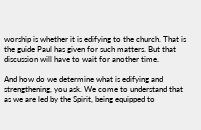worship is whether it is edifying to the church. That is the guide Paul has given for such matters. But that discussion will have to wait for another time.

And how do we determine what is edifying and strengthening, you ask. We come to understand that as we are led by the Spirit, being equipped to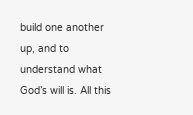build one another up, and to understand what God’s will is. All this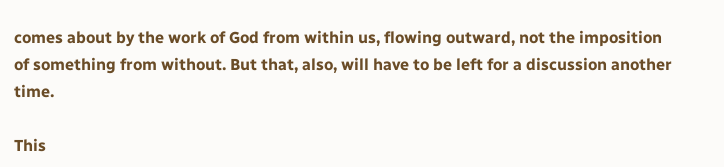comes about by the work of God from within us, flowing outward, not the imposition of something from without. But that, also, will have to be left for a discussion another time.

This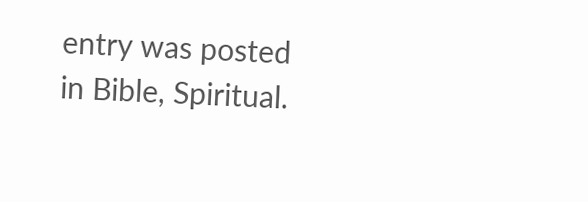entry was posted in Bible, Spiritual.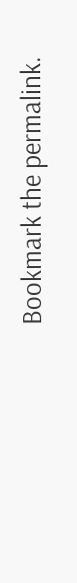Bookmark the permalink.